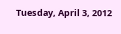Tuesday, April 3, 2012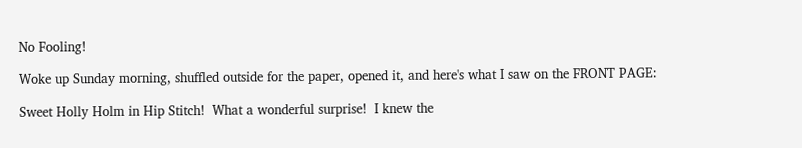No Fooling!

Woke up Sunday morning, shuffled outside for the paper, opened it, and here's what I saw on the FRONT PAGE:

Sweet Holly Holm in Hip Stitch!  What a wonderful surprise!  I knew the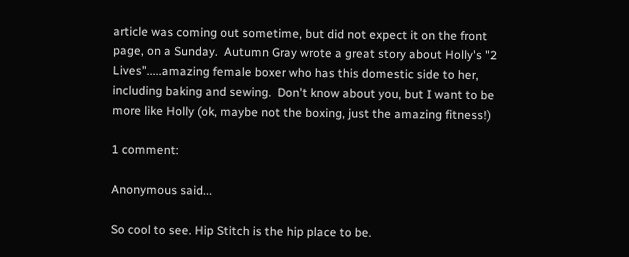article was coming out sometime, but did not expect it on the front page, on a Sunday.  Autumn Gray wrote a great story about Holly's "2 Lives".....amazing female boxer who has this domestic side to her, including baking and sewing.  Don't know about you, but I want to be more like Holly (ok, maybe not the boxing, just the amazing fitness!)

1 comment:

Anonymous said...

So cool to see. Hip Stitch is the hip place to be.